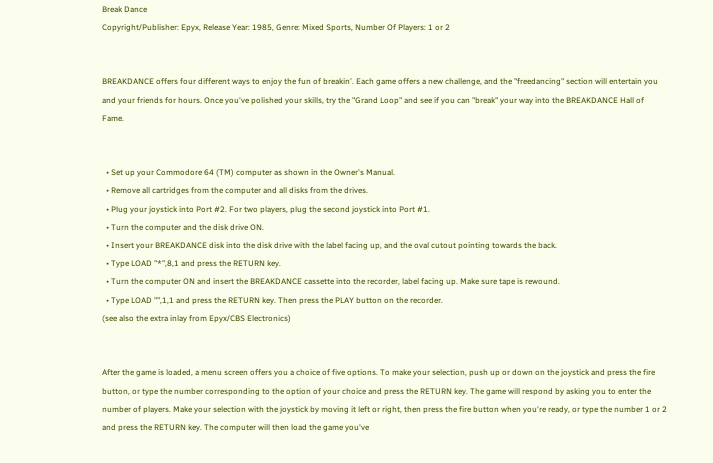Break Dance
Copyright/Publisher: Epyx, Release Year: 1985, Genre: Mixed Sports, Number Of Players: 1 or 2


BREAKDANCE offers four different ways to enjoy the fun of breakin'. Each game offers a new challenge, and the "freedancing" section will entertain you and your friends for hours. Once you've polished your skills, try the "Grand Loop" and see if you can "break" your way into the BREAKDANCE Hall of Fame.


  • Set up your Commodore 64 (TM) computer as shown in the Owner's Manual.
  • Remove all cartridges from the computer and all disks from the drives.
  • Plug your joystick into Port #2. For two players, plug the second joystick into Port #1.
  • Turn the computer and the disk drive ON.
  • Insert your BREAKDANCE disk into the disk drive with the label facing up, and the oval cutout pointing towards the back.
  • Type LOAD "*",8,1 and press the RETURN key.
  • Turn the computer ON and insert the BREAKDANCE cassette into the recorder, label facing up. Make sure tape is rewound.
  • Type LOAD "",1,1 and press the RETURN key. Then press the PLAY button on the recorder.
(see also the extra inlay from Epyx/CBS Electronics)


After the game is loaded, a menu screen offers you a choice of five options. To make your selection, push up or down on the joystick and press the fire button, or type the number corresponding to the option of your choice and press the RETURN key. The game will respond by asking you to enter the number of players. Make your selection with the joystick by moving it left or right, then press the fire button when you're ready, or type the number 1 or 2 and press the RETURN key. The computer will then load the game you've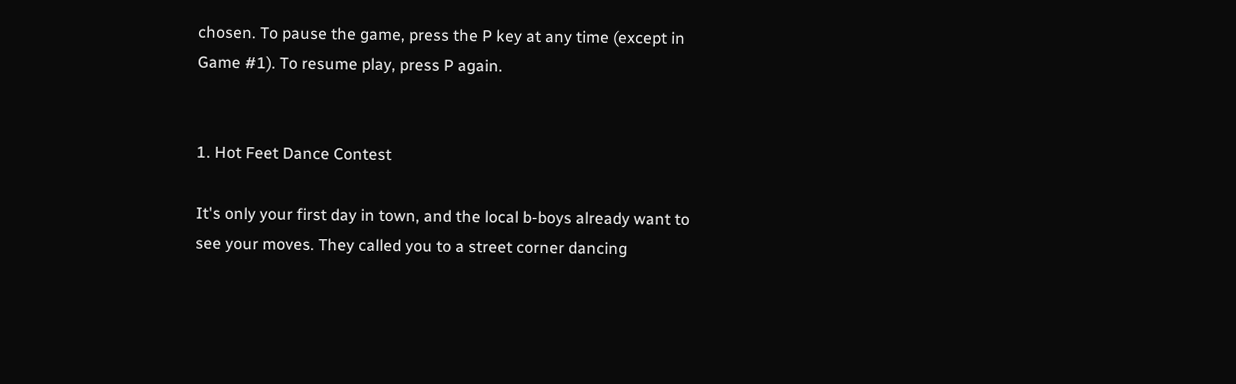chosen. To pause the game, press the P key at any time (except in Game #1). To resume play, press P again.


1. Hot Feet Dance Contest

It's only your first day in town, and the local b-boys already want to see your moves. They called you to a street corner dancing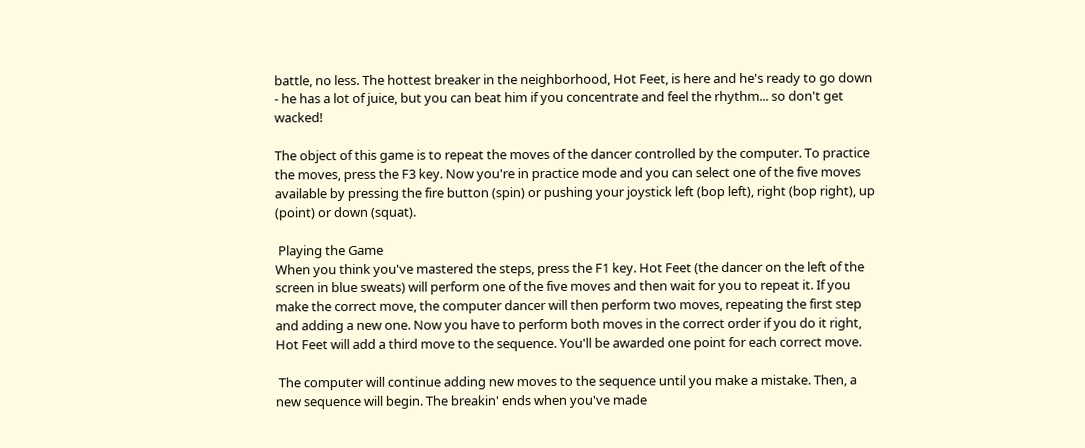battle, no less. The hottest breaker in the neighborhood, Hot Feet, is here and he's ready to go down - he has a lot of juice, but you can beat him if you concentrate and feel the rhythm... so don't get wacked!

The object of this game is to repeat the moves of the dancer controlled by the computer. To practice the moves, press the F3 key. Now you're in practice mode and you can select one of the five moves available by pressing the fire button (spin) or pushing your joystick left (bop left), right (bop right), up (point) or down (squat).

 Playing the Game
When you think you've mastered the steps, press the F1 key. Hot Feet (the dancer on the left of the screen in blue sweats) will perform one of the five moves and then wait for you to repeat it. If you make the correct move, the computer dancer will then perform two moves, repeating the first step and adding a new one. Now you have to perform both moves in the correct order if you do it right, Hot Feet will add a third move to the sequence. You'll be awarded one point for each correct move.

 The computer will continue adding new moves to the sequence until you make a mistake. Then, a new sequence will begin. The breakin' ends when you've made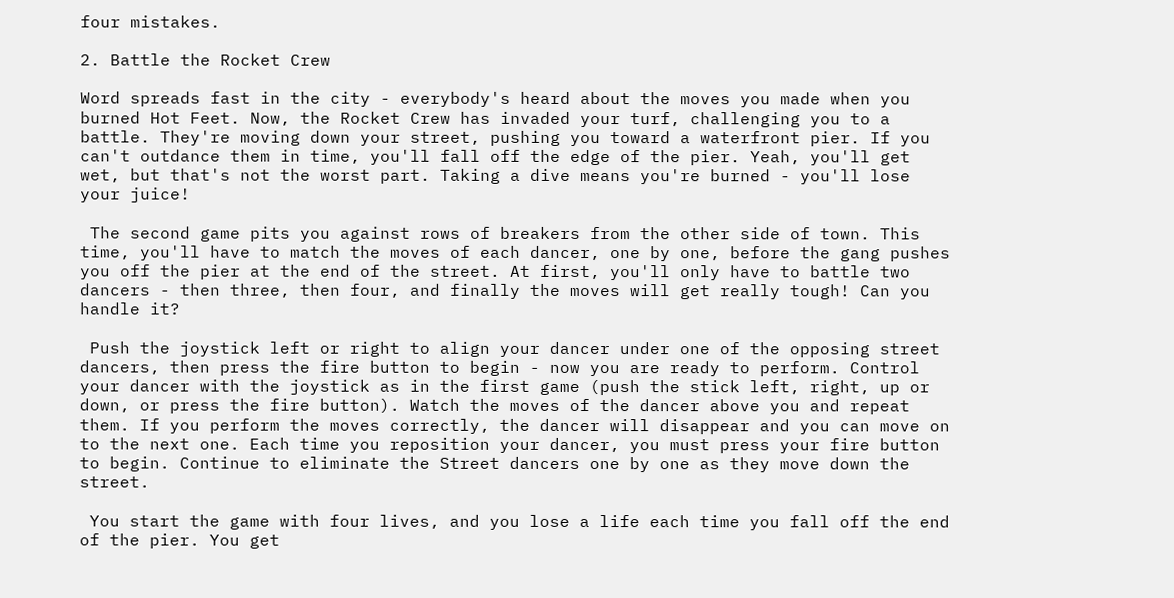four mistakes.

2. Battle the Rocket Crew

Word spreads fast in the city - everybody's heard about the moves you made when you burned Hot Feet. Now, the Rocket Crew has invaded your turf, challenging you to a battle. They're moving down your street, pushing you toward a waterfront pier. If you can't outdance them in time, you'll fall off the edge of the pier. Yeah, you'll get wet, but that's not the worst part. Taking a dive means you're burned - you'll lose your juice!

 The second game pits you against rows of breakers from the other side of town. This time, you'll have to match the moves of each dancer, one by one, before the gang pushes you off the pier at the end of the street. At first, you'll only have to battle two dancers - then three, then four, and finally the moves will get really tough! Can you handle it?

 Push the joystick left or right to align your dancer under one of the opposing street dancers, then press the fire button to begin - now you are ready to perform. Control your dancer with the joystick as in the first game (push the stick left, right, up or down, or press the fire button). Watch the moves of the dancer above you and repeat them. If you perform the moves correctly, the dancer will disappear and you can move on to the next one. Each time you reposition your dancer, you must press your fire button to begin. Continue to eliminate the Street dancers one by one as they move down the street.

 You start the game with four lives, and you lose a life each time you fall off the end of the pier. You get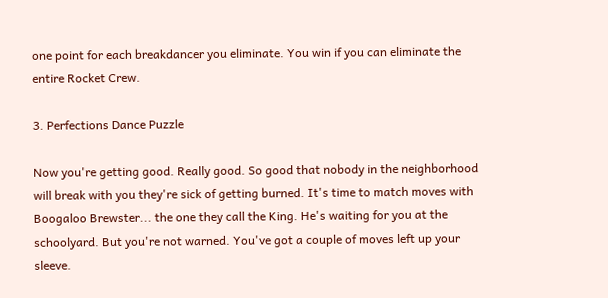one point for each breakdancer you eliminate. You win if you can eliminate the entire Rocket Crew.

3. Perfections Dance Puzzle

Now you're getting good. Really good. So good that nobody in the neighborhood will break with you they're sick of getting burned. It's time to match moves with Boogaloo Brewster... the one they call the King. He's waiting for you at the schoolyard. But you're not warned. You've got a couple of moves left up your sleeve.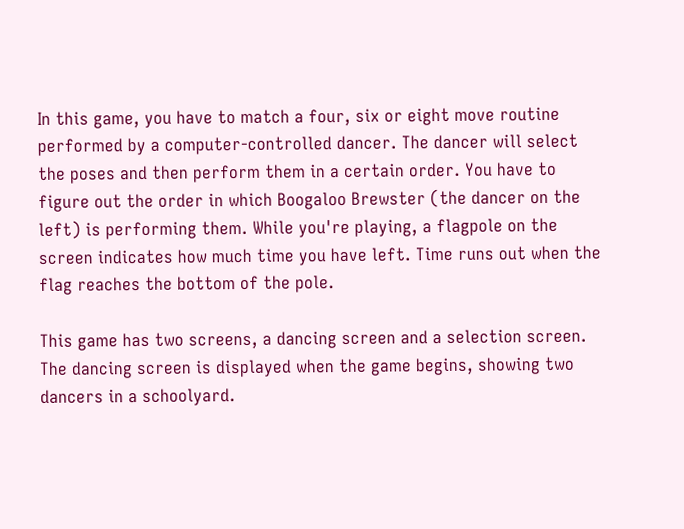In this game, you have to match a four, six or eight move routine performed by a computer-controlled dancer. The dancer will select the poses and then perform them in a certain order. You have to figure out the order in which Boogaloo Brewster (the dancer on the left) is performing them. While you're playing, a flagpole on the screen indicates how much time you have left. Time runs out when the flag reaches the bottom of the pole.

This game has two screens, a dancing screen and a selection screen. The dancing screen is displayed when the game begins, showing two dancers in a schoolyard.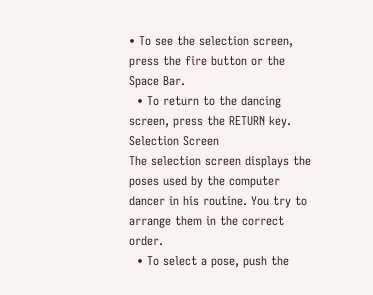• To see the selection screen, press the fire button or the Space Bar.
  • To return to the dancing screen, press the RETURN key.
Selection Screen
The selection screen displays the poses used by the computer dancer in his routine. You try to arrange them in the correct order.
  • To select a pose, push the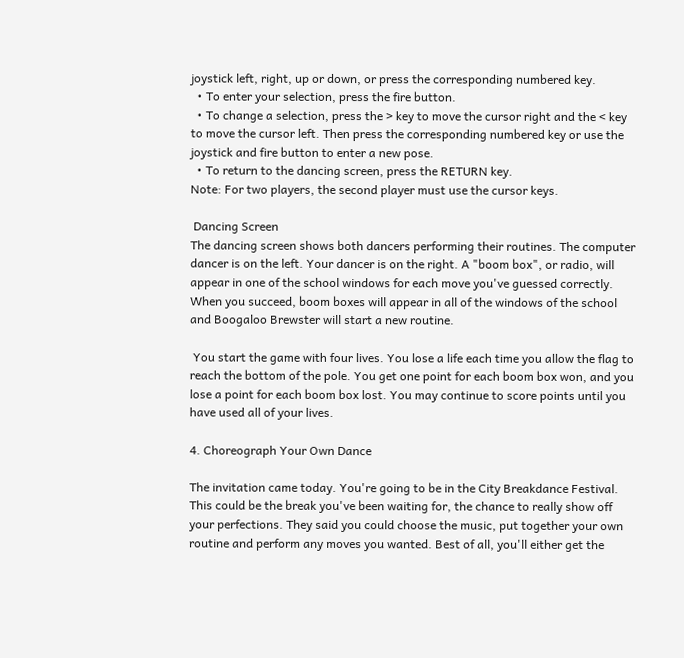joystick left, right, up or down, or press the corresponding numbered key.
  • To enter your selection, press the fire button.
  • To change a selection, press the > key to move the cursor right and the < key to move the cursor left. Then press the corresponding numbered key or use the joystick and fire button to enter a new pose.
  • To return to the dancing screen, press the RETURN key.
Note: For two players, the second player must use the cursor keys.

 Dancing Screen
The dancing screen shows both dancers performing their routines. The computer dancer is on the left. Your dancer is on the right. A "boom box", or radio, will appear in one of the school windows for each move you've guessed correctly. When you succeed, boom boxes will appear in all of the windows of the school and Boogaloo Brewster will start a new routine.

 You start the game with four lives. You lose a life each time you allow the flag to reach the bottom of the pole. You get one point for each boom box won, and you lose a point for each boom box lost. You may continue to score points until you have used all of your lives.

4. Choreograph Your Own Dance

The invitation came today. You're going to be in the City Breakdance Festival. This could be the break you've been waiting for, the chance to really show off your perfections. They said you could choose the music, put together your own routine and perform any moves you wanted. Best of all, you'll either get the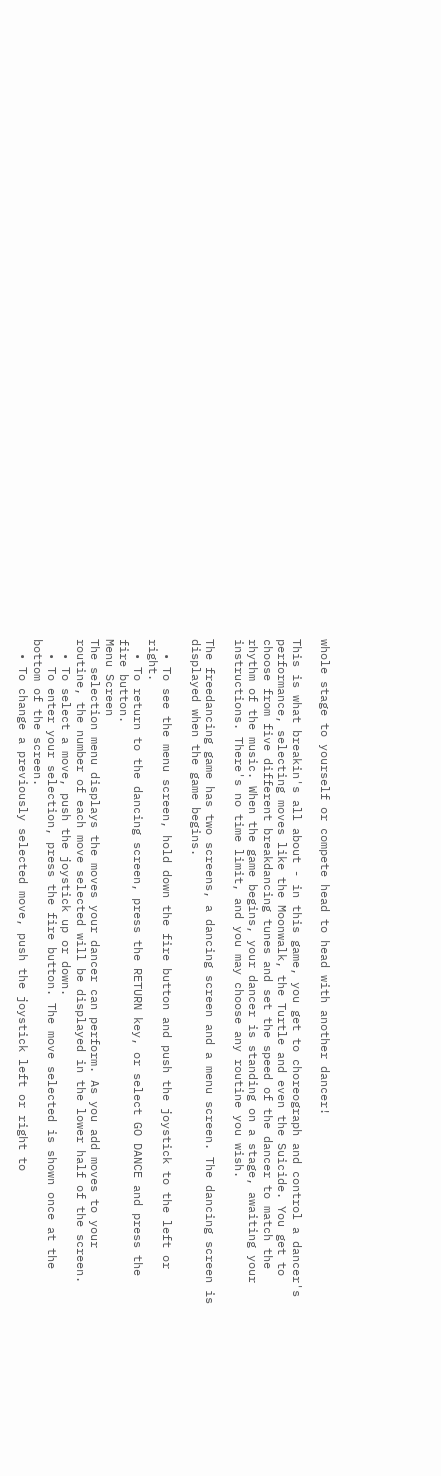whole stage to yourself or compete head to head with another dancer!

This is what breakin's all about - in this game, you get to choreograph and control a dancer's performance, selecting moves like the Moonwalk, the Turtle and even the Suicide. You get to choose from five different breakdancing tunes and set the speed of the dancer to match the rhythm of the music. When the game begins, your dancer is standing on a stage, awaiting your instructions. There's no time limit, and you may choose any routine you wish.

The freedancing game has two screens, a dancing screen and a menu screen. The dancing screen is displayed when the game begins.

  • To see the menu screen, hold down the fire button and push the joystick to the left or right.
  • To return to the dancing screen, press the RETURN key, or select GO DANCE and press the fire button.
Menu Screen
The selection menu displays the moves your dancer can perform. As you add moves to your routine, the number of each move selected will be displayed in the lower half of the screen.
  • To select a move, push the joystick up or down.
  • To enter your selection, press the fire button. The move selected is shown once at the bottom of the screen.
  • To change a previously selected move, push the joystick left or right to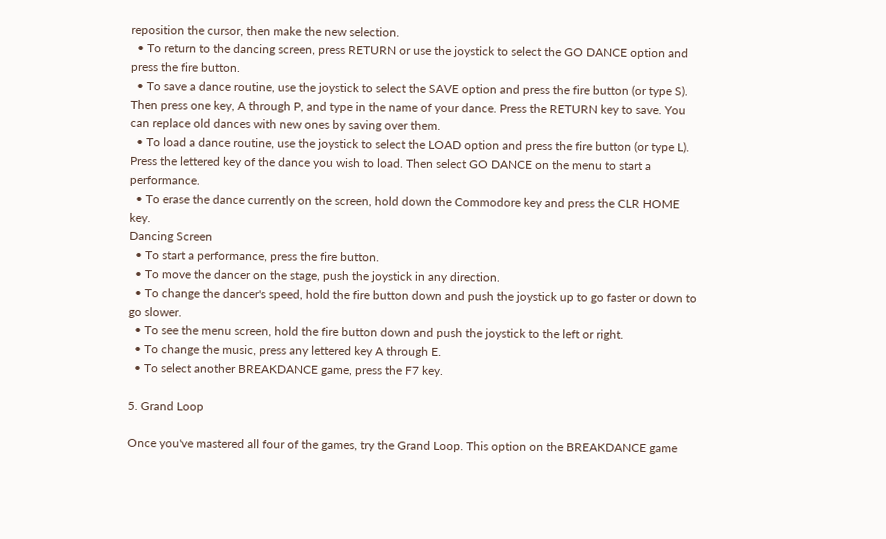reposition the cursor, then make the new selection.
  • To return to the dancing screen, press RETURN or use the joystick to select the GO DANCE option and press the fire button.
  • To save a dance routine, use the joystick to select the SAVE option and press the fire button (or type S). Then press one key, A through P, and type in the name of your dance. Press the RETURN key to save. You can replace old dances with new ones by saving over them.
  • To load a dance routine, use the joystick to select the LOAD option and press the fire button (or type L). Press the lettered key of the dance you wish to load. Then select GO DANCE on the menu to start a performance.
  • To erase the dance currently on the screen, hold down the Commodore key and press the CLR HOME key.
Dancing Screen
  • To start a performance, press the fire button.
  • To move the dancer on the stage, push the joystick in any direction.
  • To change the dancer's speed, hold the fire button down and push the joystick up to go faster or down to go slower.
  • To see the menu screen, hold the fire button down and push the joystick to the left or right.
  • To change the music, press any lettered key A through E.
  • To select another BREAKDANCE game, press the F7 key.

5. Grand Loop

Once you've mastered all four of the games, try the Grand Loop. This option on the BREAKDANCE game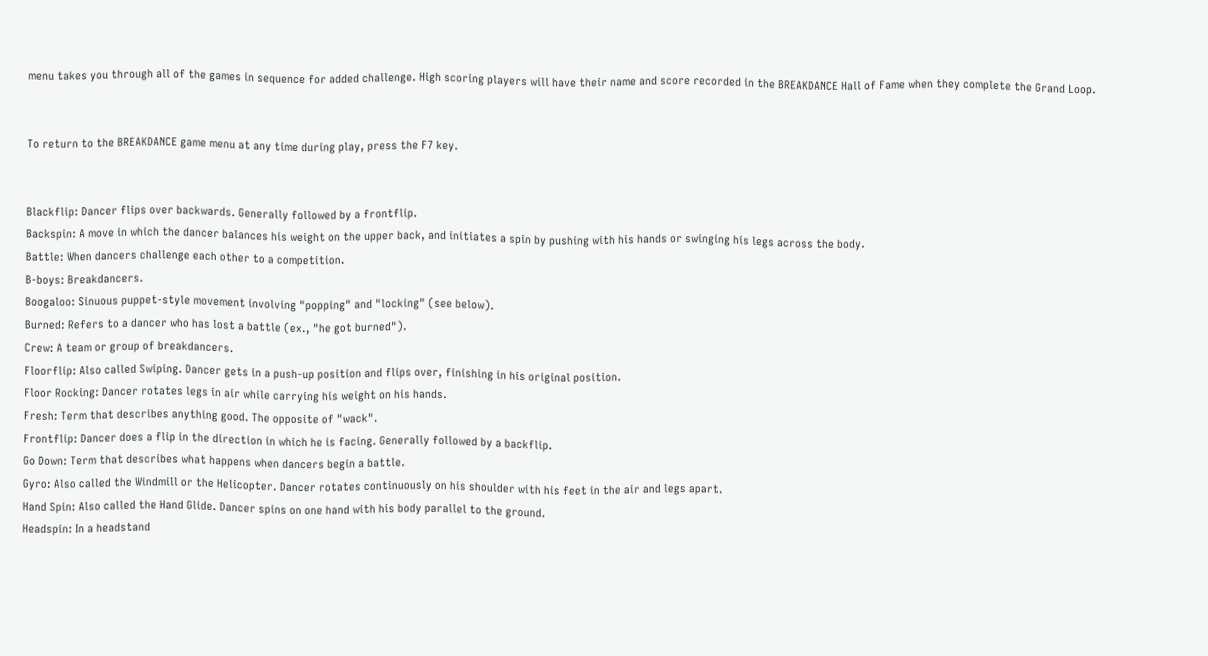menu takes you through all of the games in sequence for added challenge. High scoring players will have their name and score recorded in the BREAKDANCE Hall of Fame when they complete the Grand Loop.


To return to the BREAKDANCE game menu at any time during play, press the F7 key.


Blackflip: Dancer flips over backwards. Generally followed by a frontflip.
Backspin: A move in which the dancer balances his weight on the upper back, and initiates a spin by pushing with his hands or swinging his legs across the body.
Battle: When dancers challenge each other to a competition.
B-boys: Breakdancers.
Boogaloo: Sinuous puppet-style movement involving "popping" and "locking" (see below).
Burned: Refers to a dancer who has lost a battle (ex., "he got burned").
Crew: A team or group of breakdancers.
Floorflip: Also called Swiping. Dancer gets in a push-up position and flips over, finishing in his original position.
Floor Rocking: Dancer rotates legs in air while carrying his weight on his hands.
Fresh: Term that describes anything good. The opposite of "wack".
Frontflip: Dancer does a flip in the direction in which he is facing. Generally followed by a backflip.
Go Down: Term that describes what happens when dancers begin a battle.
Gyro: Also called the Windmill or the Helicopter. Dancer rotates continuously on his shoulder with his feet in the air and legs apart.
Hand Spin: Also called the Hand Glide. Dancer spins on one hand with his body parallel to the ground.
Headspin: In a headstand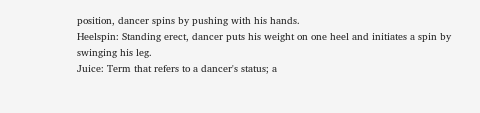position, dancer spins by pushing with his hands.
Heelspin: Standing erect, dancer puts his weight on one heel and initiates a spin by swinging his leg.
Juice: Term that refers to a dancer's status; a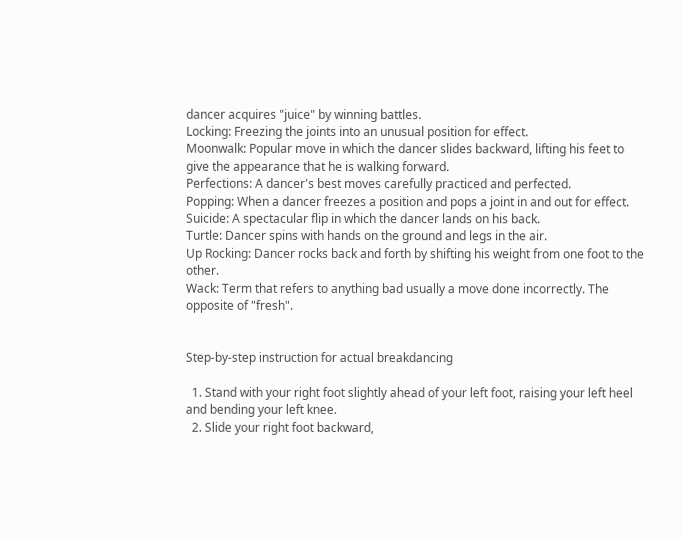dancer acquires "juice" by winning battles.
Locking: Freezing the joints into an unusual position for effect.
Moonwalk: Popular move in which the dancer slides backward, lifting his feet to give the appearance that he is walking forward.
Perfections: A dancer's best moves carefully practiced and perfected.
Popping: When a dancer freezes a position and pops a joint in and out for effect.
Suicide: A spectacular flip in which the dancer lands on his back.
Turtle: Dancer spins with hands on the ground and legs in the air.
Up Rocking: Dancer rocks back and forth by shifting his weight from one foot to the other.
Wack: Term that refers to anything bad usually a move done incorrectly. The opposite of "fresh".


Step-by-step instruction for actual breakdancing

  1. Stand with your right foot slightly ahead of your left foot, raising your left heel and bending your left knee.
  2. Slide your right foot backward,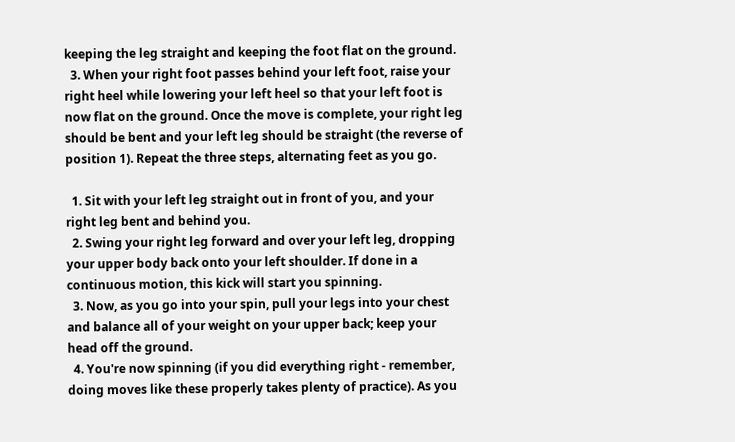keeping the leg straight and keeping the foot flat on the ground.
  3. When your right foot passes behind your left foot, raise your right heel while lowering your left heel so that your left foot is now flat on the ground. Once the move is complete, your right leg should be bent and your left leg should be straight (the reverse of position 1). Repeat the three steps, alternating feet as you go.

  1. Sit with your left leg straight out in front of you, and your right leg bent and behind you.
  2. Swing your right leg forward and over your left leg, dropping your upper body back onto your left shoulder. If done in a continuous motion, this kick will start you spinning.
  3. Now, as you go into your spin, pull your legs into your chest and balance all of your weight on your upper back; keep your head off the ground.
  4. You're now spinning (if you did everything right - remember, doing moves like these properly takes plenty of practice). As you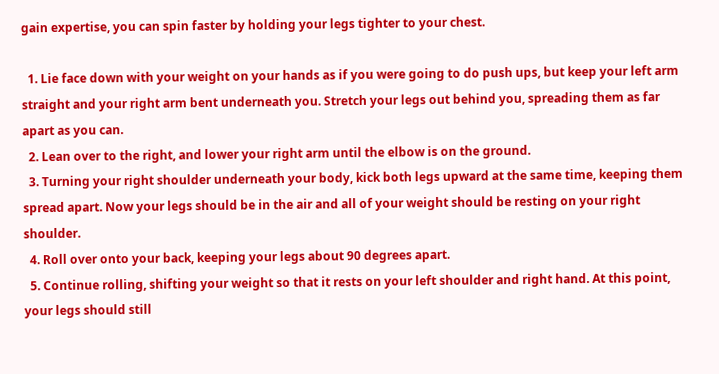gain expertise, you can spin faster by holding your legs tighter to your chest.

  1. Lie face down with your weight on your hands as if you were going to do push ups, but keep your left arm straight and your right arm bent underneath you. Stretch your legs out behind you, spreading them as far apart as you can.
  2. Lean over to the right, and lower your right arm until the elbow is on the ground.
  3. Turning your right shoulder underneath your body, kick both legs upward at the same time, keeping them spread apart. Now your legs should be in the air and all of your weight should be resting on your right shoulder.
  4. Roll over onto your back, keeping your legs about 90 degrees apart.
  5. Continue rolling, shifting your weight so that it rests on your left shoulder and right hand. At this point, your legs should still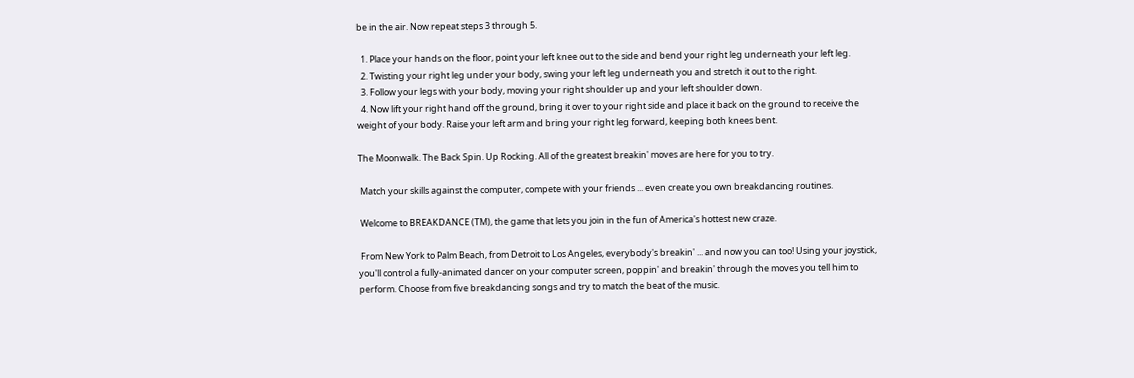be in the air. Now repeat steps 3 through 5.

  1. Place your hands on the floor, point your left knee out to the side and bend your right leg underneath your left leg.
  2. Twisting your right leg under your body, swing your left leg underneath you and stretch it out to the right.
  3. Follow your legs with your body, moving your right shoulder up and your left shoulder down.
  4. Now lift your right hand off the ground, bring it over to your right side and place it back on the ground to receive the weight of your body. Raise your left arm and bring your right leg forward, keeping both knees bent.

The Moonwalk. The Back Spin. Up Rocking. All of the greatest breakin' moves are here for you to try.

 Match your skills against the computer, compete with your friends ... even create you own breakdancing routines.

 Welcome to BREAKDANCE (TM), the game that lets you join in the fun of America's hottest new craze.

 From New York to Palm Beach, from Detroit to Los Angeles, everybody's breakin' ... and now you can too! Using your joystick, you'll control a fully-animated dancer on your computer screen, poppin' and breakin' through the moves you tell him to perform. Choose from five breakdancing songs and try to match the beat of the music.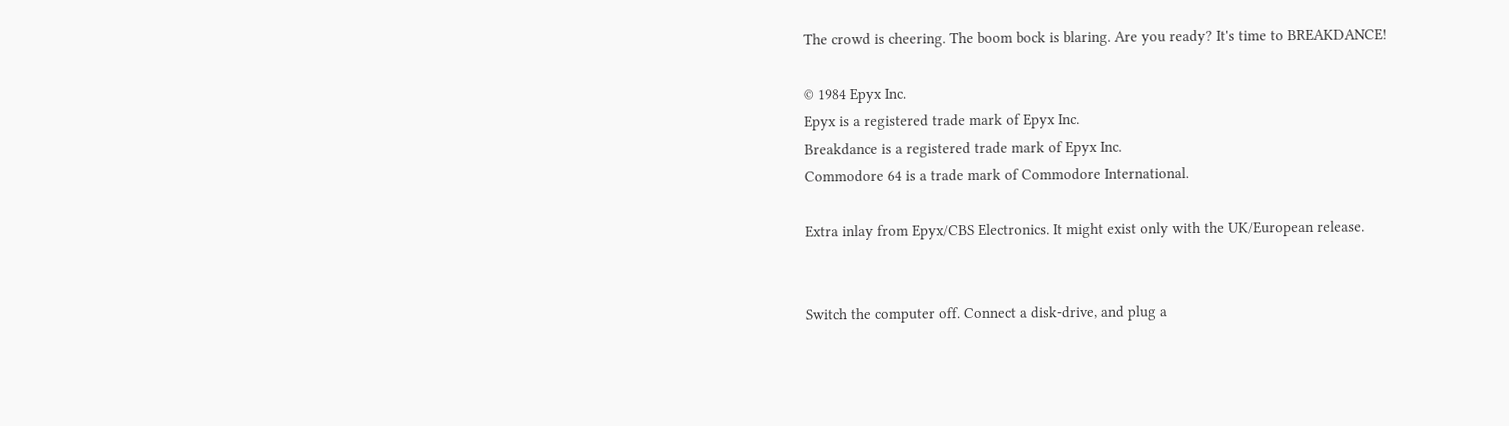The crowd is cheering. The boom bock is blaring. Are you ready? It's time to BREAKDANCE!

© 1984 Epyx Inc.
Epyx is a registered trade mark of Epyx Inc.
Breakdance is a registered trade mark of Epyx Inc.
Commodore 64 is a trade mark of Commodore International.

Extra inlay from Epyx/CBS Electronics. It might exist only with the UK/European release.


Switch the computer off. Connect a disk-drive, and plug a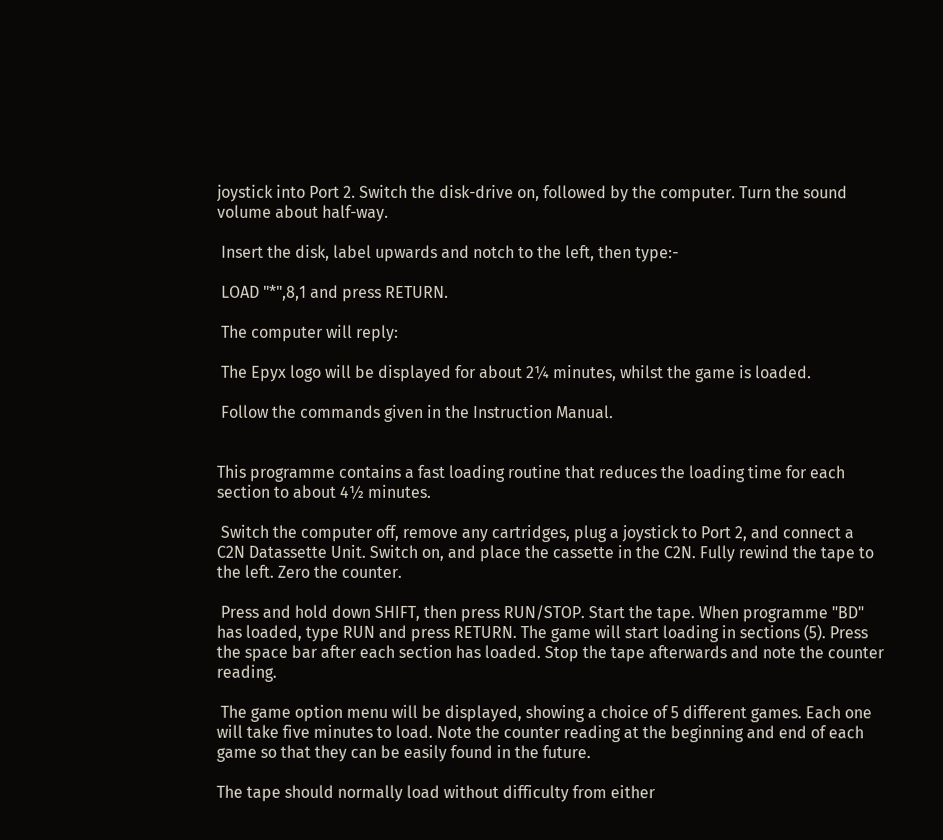joystick into Port 2. Switch the disk-drive on, followed by the computer. Turn the sound volume about half-way.

 Insert the disk, label upwards and notch to the left, then type:-

 LOAD "*",8,1 and press RETURN.

 The computer will reply:

 The Epyx logo will be displayed for about 2¼ minutes, whilst the game is loaded.

 Follow the commands given in the Instruction Manual.


This programme contains a fast loading routine that reduces the loading time for each section to about 4½ minutes.

 Switch the computer off, remove any cartridges, plug a joystick to Port 2, and connect a C2N Datassette Unit. Switch on, and place the cassette in the C2N. Fully rewind the tape to the left. Zero the counter.

 Press and hold down SHIFT, then press RUN/STOP. Start the tape. When programme "BD" has loaded, type RUN and press RETURN. The game will start loading in sections (5). Press the space bar after each section has loaded. Stop the tape afterwards and note the counter reading.

 The game option menu will be displayed, showing a choice of 5 different games. Each one will take five minutes to load. Note the counter reading at the beginning and end of each game so that they can be easily found in the future.

The tape should normally load without difficulty from either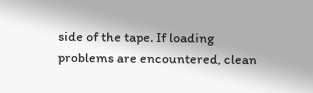side of the tape. If loading problems are encountered, clean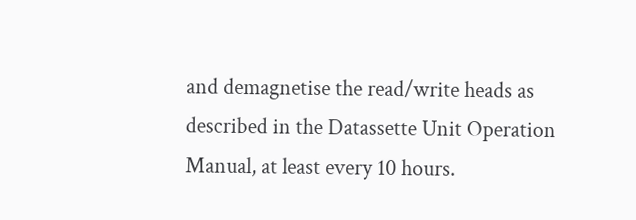and demagnetise the read/write heads as described in the Datassette Unit Operation Manual, at least every 10 hours.